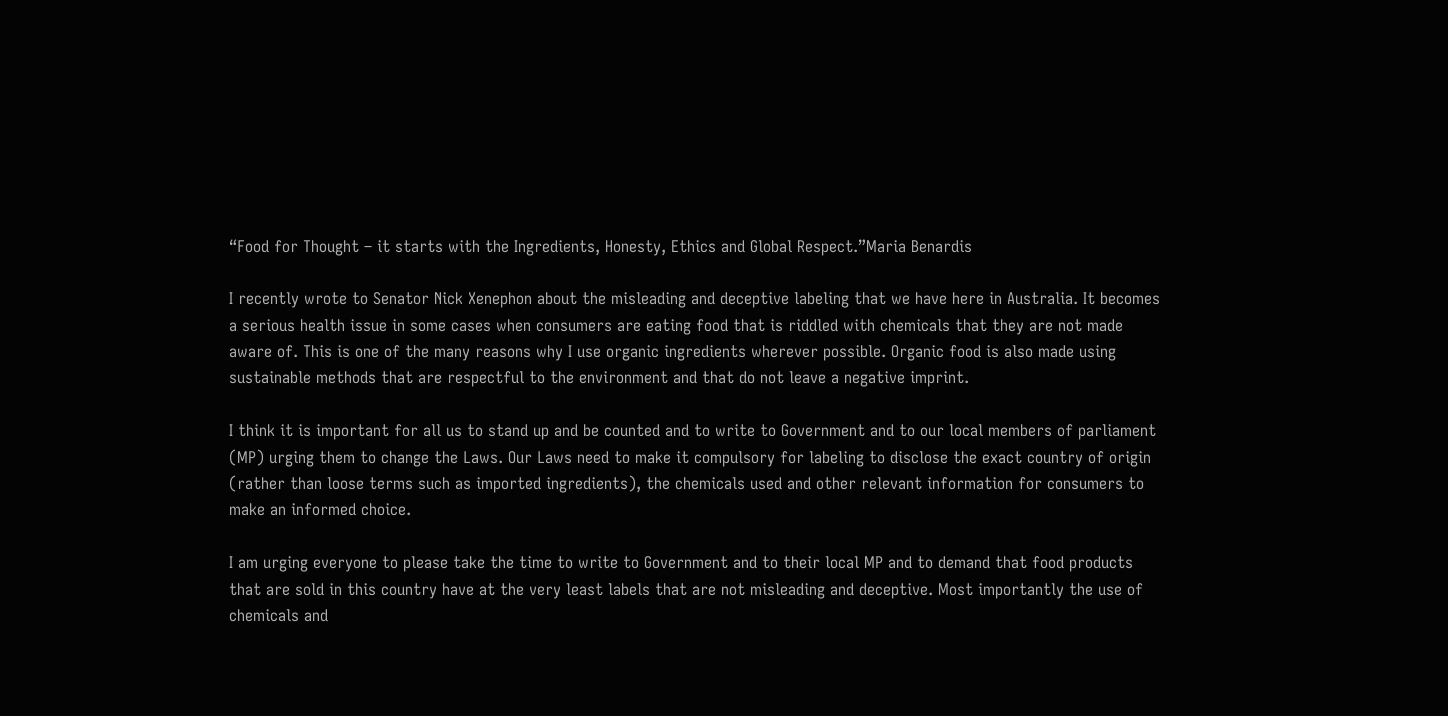“Food for Thought – it starts with the Ingredients, Honesty, Ethics and Global Respect.”Maria Benardis

I recently wrote to Senator Nick Xenephon about the misleading and deceptive labeling that we have here in Australia. It becomes a serious health issue in some cases when consumers are eating food that is riddled with chemicals that they are not made aware of. This is one of the many reasons why I use organic ingredients wherever possible. Organic food is also made using sustainable methods that are respectful to the environment and that do not leave a negative imprint.

I think it is important for all us to stand up and be counted and to write to Government and to our local members of parliament (MP) urging them to change the Laws. Our Laws need to make it compulsory for labeling to disclose the exact country of origin (rather than loose terms such as imported ingredients), the chemicals used and other relevant information for consumers to make an informed choice.

I am urging everyone to please take the time to write to Government and to their local MP and to demand that food products that are sold in this country have at the very least labels that are not misleading and deceptive. Most importantly the use of chemicals and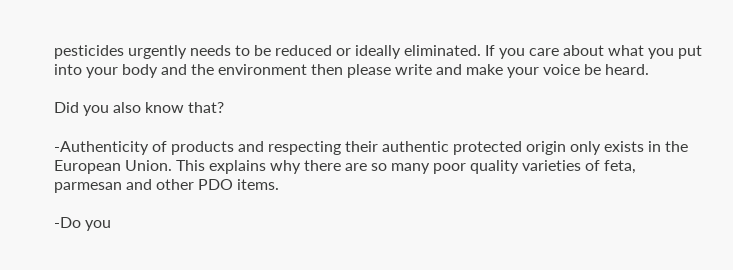pesticides urgently needs to be reduced or ideally eliminated. If you care about what you put into your body and the environment then please write and make your voice be heard.

Did you also know that?

-Authenticity of products and respecting their authentic protected origin only exists in the European Union. This explains why there are so many poor quality varieties of feta, parmesan and other PDO items.

-Do you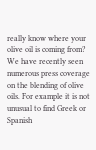really know where your olive oil is coming from? We have recently seen numerous press coverage on the blending of olive oils. For example it is not unusual to find Greek or Spanish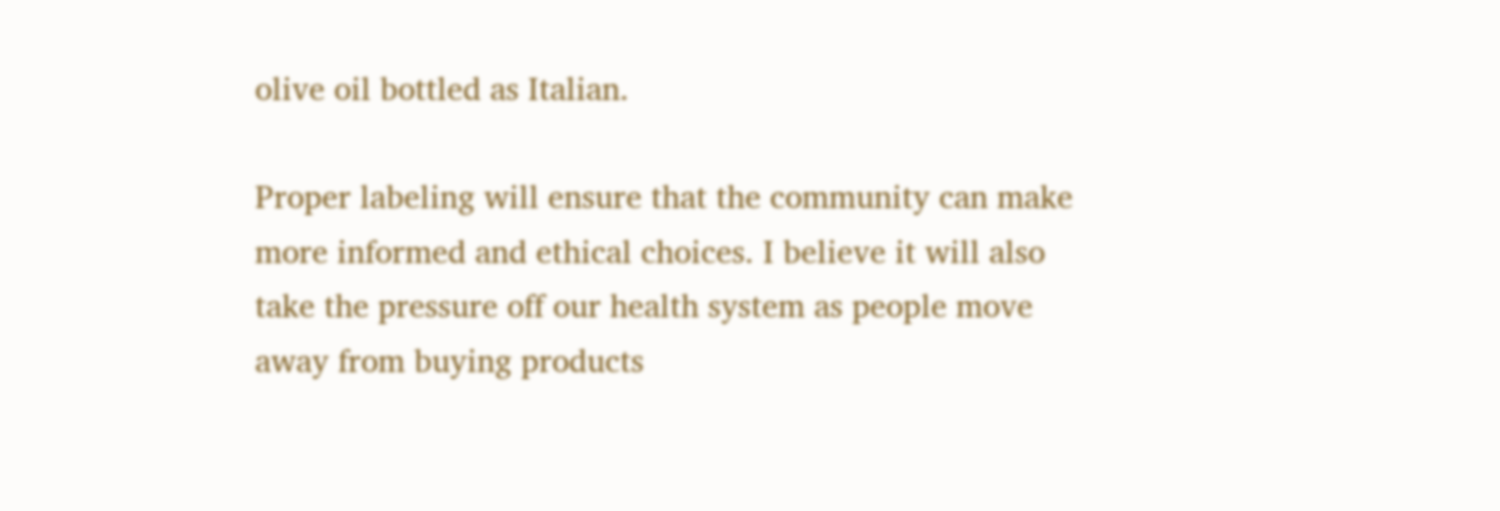olive oil bottled as Italian.

Proper labeling will ensure that the community can make more informed and ethical choices. I believe it will also take the pressure off our health system as people move away from buying products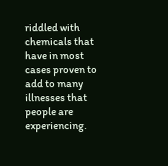riddled with chemicals that have in most cases proven to add to many illnesses that people are experiencing.